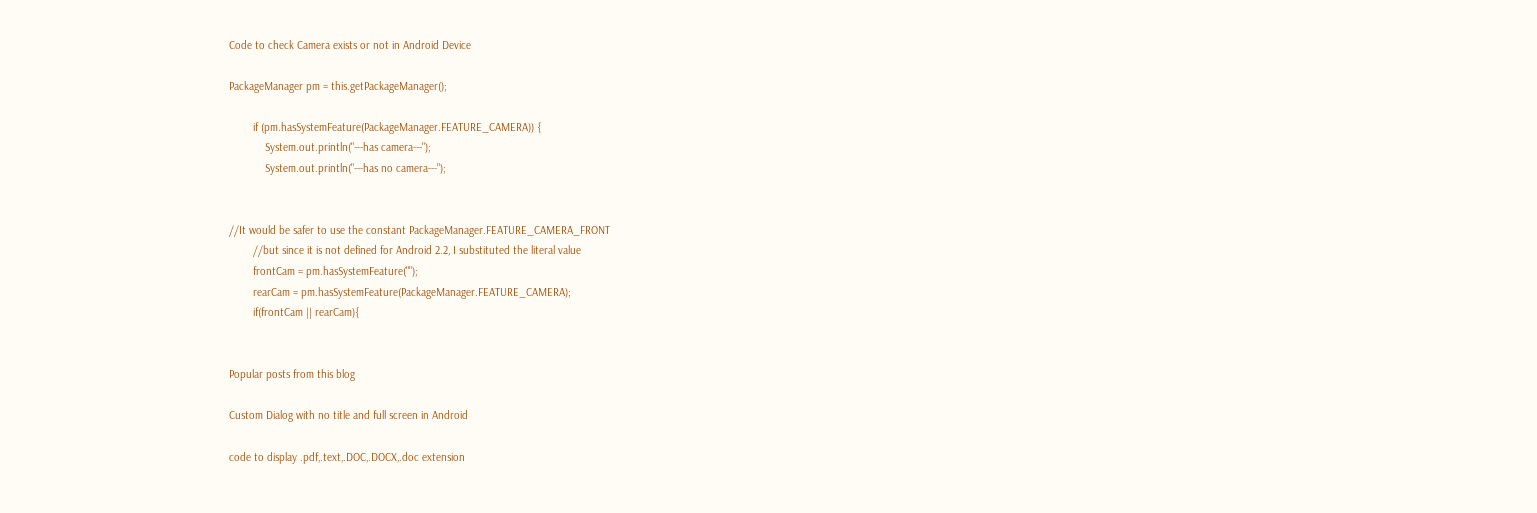Code to check Camera exists or not in Android Device

PackageManager pm = this.getPackageManager();

        if (pm.hasSystemFeature(PackageManager.FEATURE_CAMERA)) {
            System.out.println("---has camera---");
            System.out.println("---has no camera---");


//It would be safer to use the constant PackageManager.FEATURE_CAMERA_FRONT
        //but since it is not defined for Android 2.2, I substituted the literal value
        frontCam = pm.hasSystemFeature("");
        rearCam = pm.hasSystemFeature(PackageManager.FEATURE_CAMERA);
        if(frontCam || rearCam){


Popular posts from this blog

Custom Dialog with no title and full screen in Android

code to display .pdf,.text,.DOC,.DOCX,.doc extension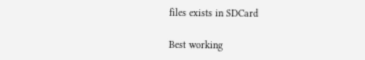files exists in SDCard

Best working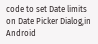code to set Date limits on Date Picker Dialog,in Android